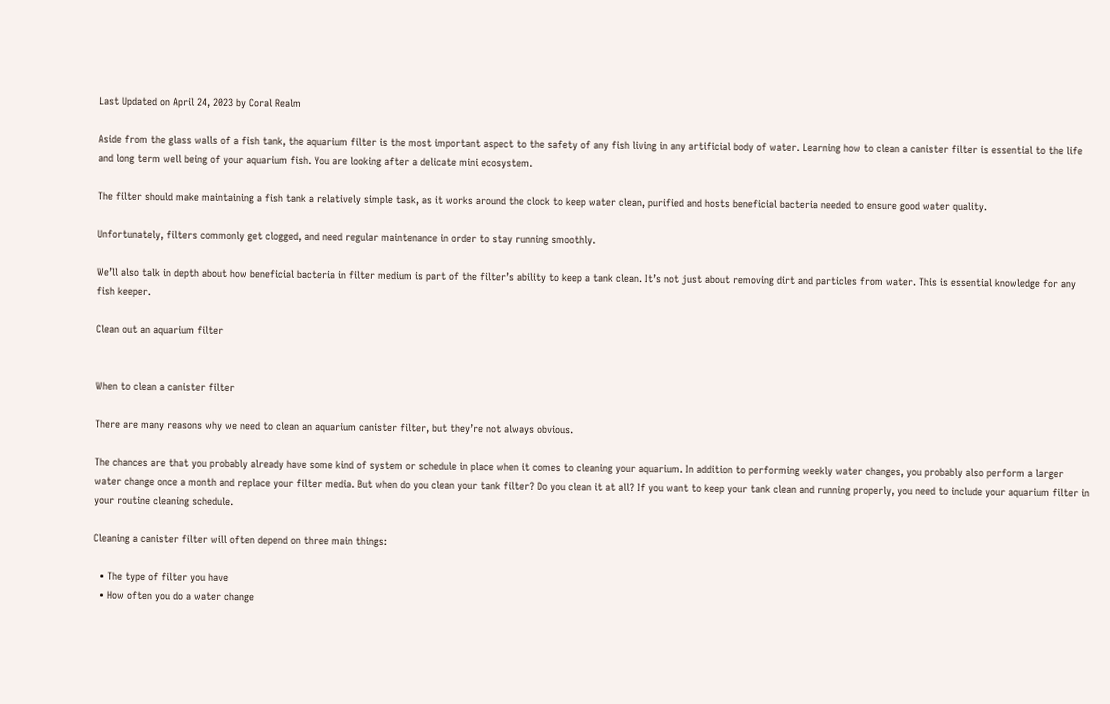Last Updated on April 24, 2023 by Coral Realm

Aside from the glass walls of a fish tank, the aquarium filter is the most important aspect to the safety of any fish living in any artificial body of water. Learning how to clean a canister filter is essential to the life and long term well being of your aquarium fish. You are looking after a delicate mini ecosystem.

The filter should make maintaining a fish tank a relatively simple task, as it works around the clock to keep water clean, purified and hosts beneficial bacteria needed to ensure good water quality.

Unfortunately, filters commonly get clogged, and need regular maintenance in order to stay running smoothly.

We’ll also talk in depth about how beneficial bacteria in filter medium is part of the filter’s ability to keep a tank clean. It’s not just about removing dirt and particles from water. This is essential knowledge for any fish keeper.

Clean out an aquarium filter


When to clean a canister filter

There are many reasons why we need to clean an aquarium canister filter, but they’re not always obvious.

The chances are that you probably already have some kind of system or schedule in place when it comes to cleaning your aquarium. In addition to performing weekly water changes, you probably also perform a larger water change once a month and replace your filter media. But when do you clean your tank filter? Do you clean it at all? If you want to keep your tank clean and running properly, you need to include your aquarium filter in your routine cleaning schedule.

Cleaning a canister filter will often depend on three main things:

  • The type of filter you have
  • How often you do a water change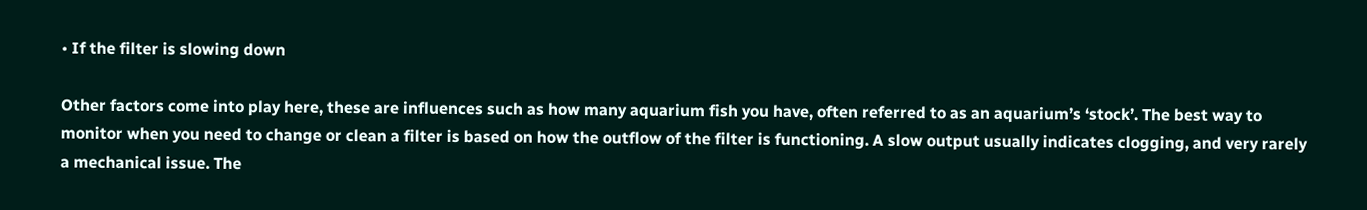• If the filter is slowing down

Other factors come into play here, these are influences such as how many aquarium fish you have, often referred to as an aquarium’s ‘stock’. The best way to monitor when you need to change or clean a filter is based on how the outflow of the filter is functioning. A slow output usually indicates clogging, and very rarely a mechanical issue. The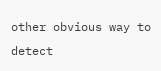other obvious way to detect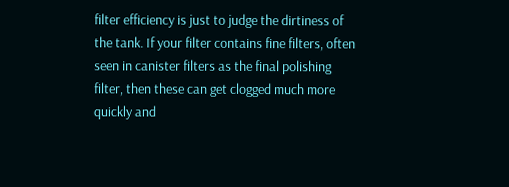filter efficiency is just to judge the dirtiness of the tank. If your filter contains fine filters, often seen in canister filters as the final polishing filter, then these can get clogged much more quickly and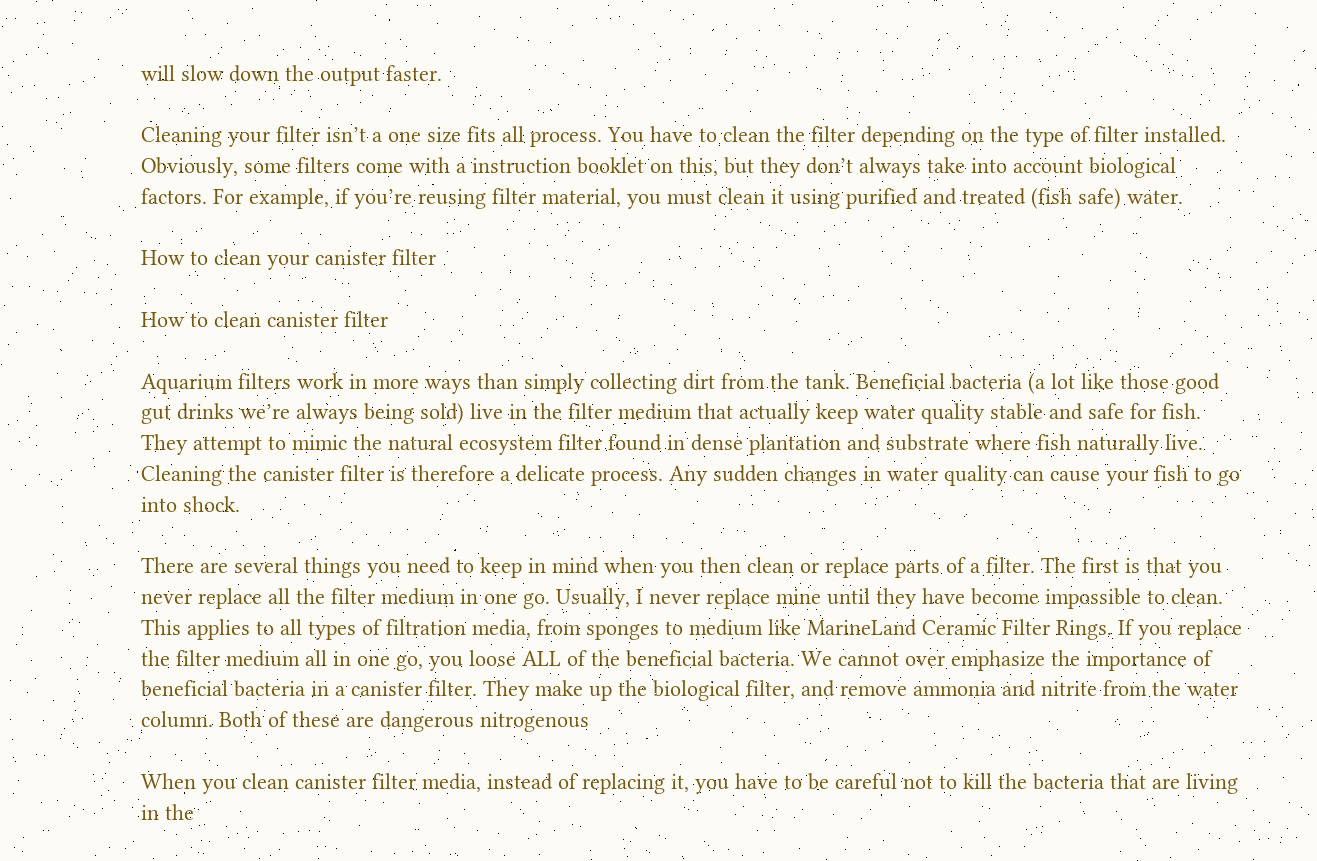will slow down the output faster.

Cleaning your filter isn’t a one size fits all process. You have to clean the filter depending on the type of filter installed. Obviously, some filters come with a instruction booklet on this, but they don’t always take into account biological factors. For example, if you’re reusing filter material, you must clean it using purified and treated (fish safe) water.

How to clean your canister filter

How to clean canister filter

Aquarium filters work in more ways than simply collecting dirt from the tank. Beneficial bacteria (a lot like those good gut drinks we’re always being sold) live in the filter medium that actually keep water quality stable and safe for fish. They attempt to mimic the natural ecosystem filter found in dense plantation and substrate where fish naturally live. Cleaning the canister filter is therefore a delicate process. Any sudden changes in water quality can cause your fish to go into shock.

There are several things you need to keep in mind when you then clean or replace parts of a filter. The first is that you never replace all the filter medium in one go. Usually, I never replace mine until they have become impossible to clean. This applies to all types of filtration media, from sponges to medium like MarineLand Ceramic Filter Rings. If you replace the filter medium all in one go, you loose ALL of the beneficial bacteria. We cannot over emphasize the importance of beneficial bacteria in a canister filter. They make up the biological filter, and remove ammonia and nitrite from the water column. Both of these are dangerous nitrogenous

When you clean canister filter media, instead of replacing it, you have to be careful not to kill the bacteria that are living in the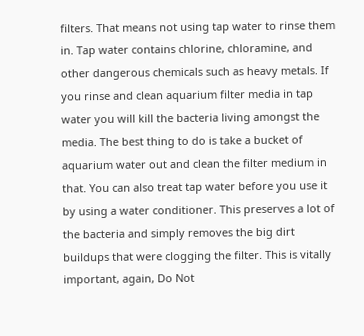filters. That means not using tap water to rinse them in. Tap water contains chlorine, chloramine, and other dangerous chemicals such as heavy metals. If you rinse and clean aquarium filter media in tap water you will kill the bacteria living amongst the media. The best thing to do is take a bucket of aquarium water out and clean the filter medium in that. You can also treat tap water before you use it by using a water conditioner. This preserves a lot of the bacteria and simply removes the big dirt buildups that were clogging the filter. This is vitally important, again, Do Not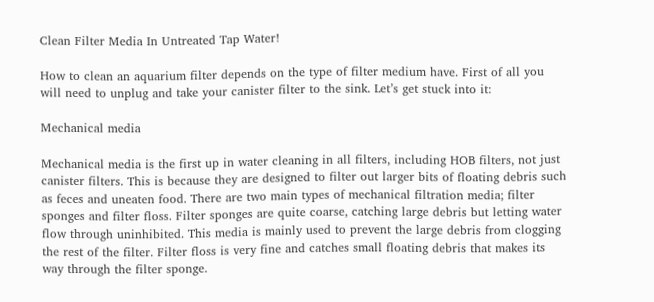Clean Filter Media In Untreated Tap Water!

How to clean an aquarium filter depends on the type of filter medium have. First of all you will need to unplug and take your canister filter to the sink. Let’s get stuck into it:

Mechanical media

Mechanical media is the first up in water cleaning in all filters, including HOB filters, not just canister filters. This is because they are designed to filter out larger bits of floating debris such as feces and uneaten food. There are two main types of mechanical filtration media; filter sponges and filter floss. Filter sponges are quite coarse, catching large debris but letting water flow through uninhibited. This media is mainly used to prevent the large debris from clogging the rest of the filter. Filter floss is very fine and catches small floating debris that makes its way through the filter sponge.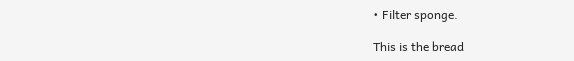• Filter sponge.

This is the bread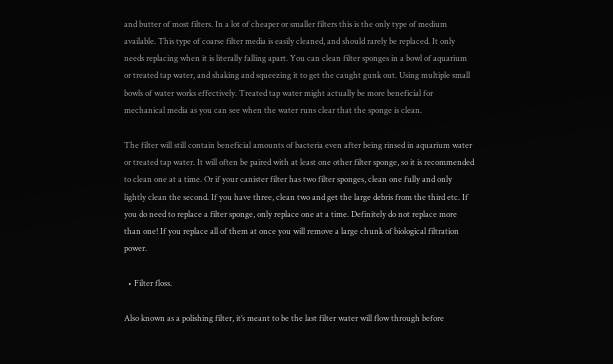and butter of most filters. In a lot of cheaper or smaller filters this is the only type of medium available. This type of coarse filter media is easily cleaned, and should rarely be replaced. It only needs replacing when it is literally falling apart. You can clean filter sponges in a bowl of aquarium or treated tap water, and shaking and squeezing it to get the caught gunk out. Using multiple small bowls of water works effectively. Treated tap water might actually be more beneficial for mechanical media as you can see when the water runs clear that the sponge is clean.

The filter will still contain beneficial amounts of bacteria even after being rinsed in aquarium water or treated tap water. It will often be paired with at least one other filter sponge, so it is recommended to clean one at a time. Or if your canister filter has two filter sponges, clean one fully and only lightly clean the second. If you have three, clean two and get the large debris from the third etc. If you do need to replace a filter sponge, only replace one at a time. Definitely do not replace more than one! If you replace all of them at once you will remove a large chunk of biological filtration power.

  • Filter floss.

Also known as a polishing filter, it’s meant to be the last filter water will flow through before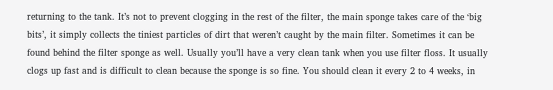returning to the tank. It’s not to prevent clogging in the rest of the filter, the main sponge takes care of the ‘big bits’, it simply collects the tiniest particles of dirt that weren’t caught by the main filter. Sometimes it can be found behind the filter sponge as well. Usually you’ll have a very clean tank when you use filter floss. It usually clogs up fast and is difficult to clean because the sponge is so fine. You should clean it every 2 to 4 weeks, in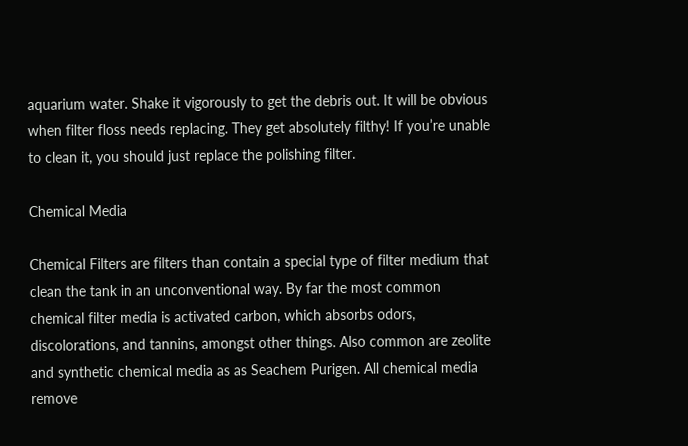aquarium water. Shake it vigorously to get the debris out. It will be obvious when filter floss needs replacing. They get absolutely filthy! If you’re unable to clean it, you should just replace the polishing filter.

Chemical Media

Chemical Filters are filters than contain a special type of filter medium that clean the tank in an unconventional way. By far the most common chemical filter media is activated carbon, which absorbs odors, discolorations, and tannins, amongst other things. Also common are zeolite and synthetic chemical media as as Seachem Purigen. All chemical media remove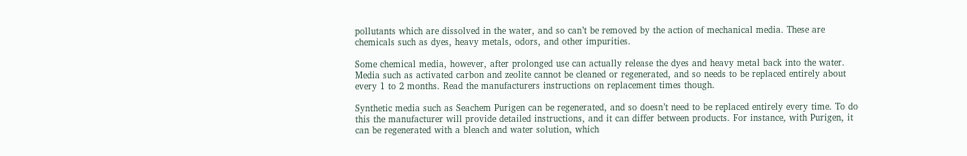pollutants which are dissolved in the water, and so can’t be removed by the action of mechanical media. These are chemicals such as dyes, heavy metals, odors, and other impurities.

Some chemical media, however, after prolonged use can actually release the dyes and heavy metal back into the water. Media such as activated carbon and zeolite cannot be cleaned or regenerated, and so needs to be replaced entirely about every 1 to 2 months. Read the manufacturers instructions on replacement times though.

Synthetic media such as Seachem Purigen can be regenerated, and so doesn’t need to be replaced entirely every time. To do this the manufacturer will provide detailed instructions, and it can differ between products. For instance, with Purigen, it can be regenerated with a bleach and water solution, which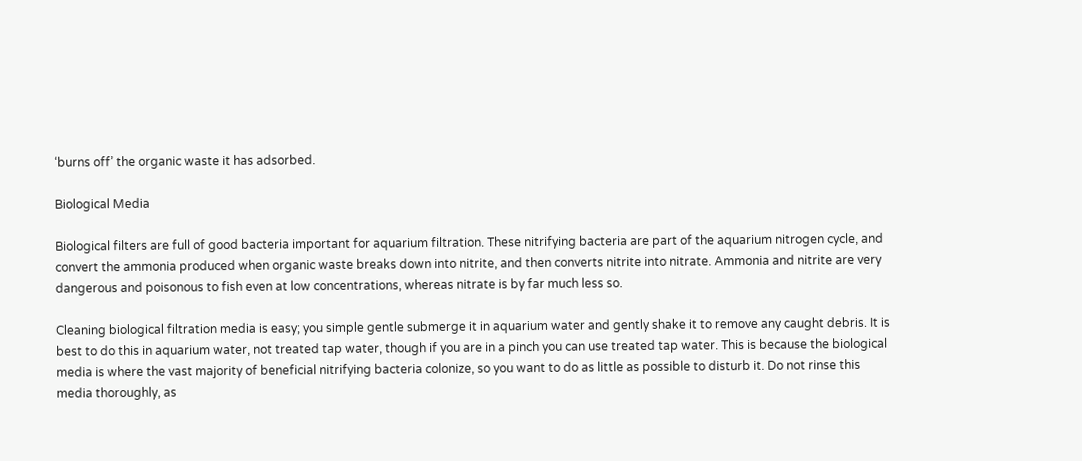‘burns off’ the organic waste it has adsorbed.

Biological Media

Biological filters are full of good bacteria important for aquarium filtration. These nitrifying bacteria are part of the aquarium nitrogen cycle, and convert the ammonia produced when organic waste breaks down into nitrite, and then converts nitrite into nitrate. Ammonia and nitrite are very dangerous and poisonous to fish even at low concentrations, whereas nitrate is by far much less so.

Cleaning biological filtration media is easy; you simple gentle submerge it in aquarium water and gently shake it to remove any caught debris. It is best to do this in aquarium water, not treated tap water, though if you are in a pinch you can use treated tap water. This is because the biological media is where the vast majority of beneficial nitrifying bacteria colonize, so you want to do as little as possible to disturb it. Do not rinse this media thoroughly, as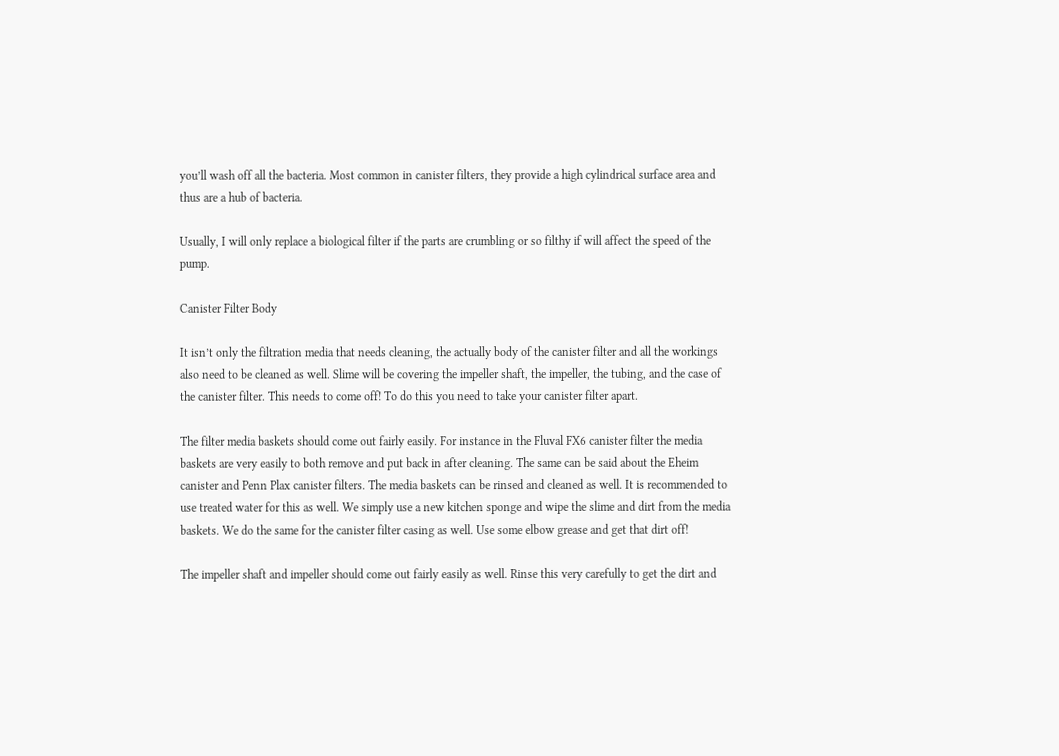you’ll wash off all the bacteria. Most common in canister filters, they provide a high cylindrical surface area and thus are a hub of bacteria.

Usually, I will only replace a biological filter if the parts are crumbling or so filthy if will affect the speed of the pump.

Canister Filter Body

It isn’t only the filtration media that needs cleaning, the actually body of the canister filter and all the workings also need to be cleaned as well. Slime will be covering the impeller shaft, the impeller, the tubing, and the case of the canister filter. This needs to come off! To do this you need to take your canister filter apart.

The filter media baskets should come out fairly easily. For instance in the Fluval FX6 canister filter the media baskets are very easily to both remove and put back in after cleaning. The same can be said about the Eheim canister and Penn Plax canister filters. The media baskets can be rinsed and cleaned as well. It is recommended to use treated water for this as well. We simply use a new kitchen sponge and wipe the slime and dirt from the media baskets. We do the same for the canister filter casing as well. Use some elbow grease and get that dirt off!

The impeller shaft and impeller should come out fairly easily as well. Rinse this very carefully to get the dirt and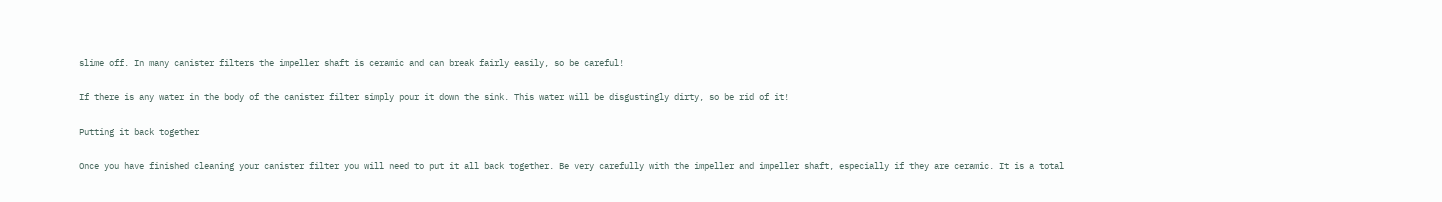slime off. In many canister filters the impeller shaft is ceramic and can break fairly easily, so be careful!

If there is any water in the body of the canister filter simply pour it down the sink. This water will be disgustingly dirty, so be rid of it!

Putting it back together

Once you have finished cleaning your canister filter you will need to put it all back together. Be very carefully with the impeller and impeller shaft, especially if they are ceramic. It is a total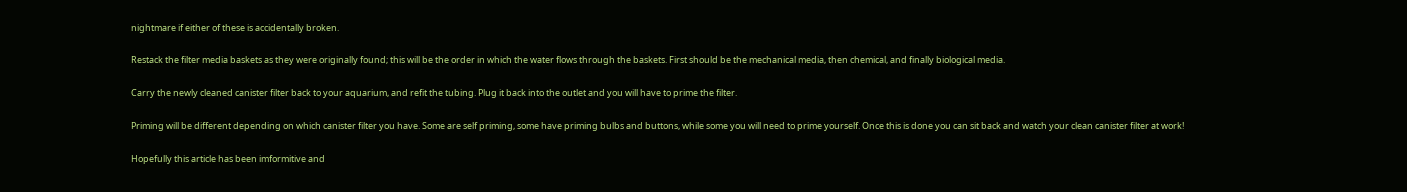nightmare if either of these is accidentally broken.

Restack the filter media baskets as they were originally found; this will be the order in which the water flows through the baskets. First should be the mechanical media, then chemical, and finally biological media.

Carry the newly cleaned canister filter back to your aquarium, and refit the tubing. Plug it back into the outlet and you will have to prime the filter.

Priming will be different depending on which canister filter you have. Some are self priming, some have priming bulbs and buttons, while some you will need to prime yourself. Once this is done you can sit back and watch your clean canister filter at work!

Hopefully this article has been imformitive and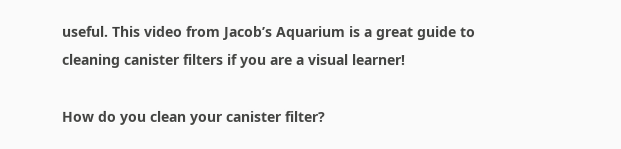useful. This video from Jacob’s Aquarium is a great guide to cleaning canister filters if you are a visual learner!

How do you clean your canister filter?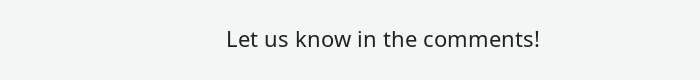Let us know in the comments!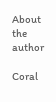About the author

Coral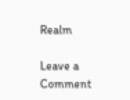Realm

Leave a Comment